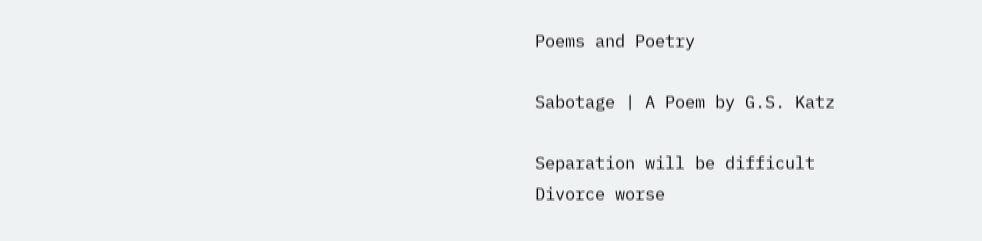Poems and Poetry

Sabotage | A Poem by G.S. Katz

Separation will be difficult
Divorce worse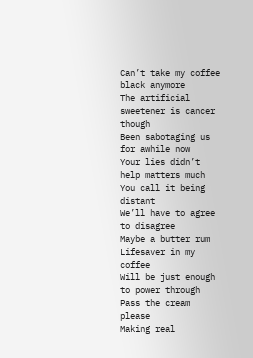Can’t take my coffee black anymore
The artificial sweetener is cancer though
Been sabotaging us for awhile now
Your lies didn’t help matters much
You call it being distant
We’ll have to agree to disagree
Maybe a butter rum Lifesaver in my coffee
Will be just enough to power through
Pass the cream please
Making real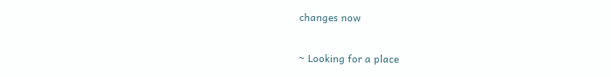changes now

~ Looking for a place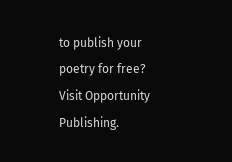to publish your poetry for free? Visit Opportunity Publishing.